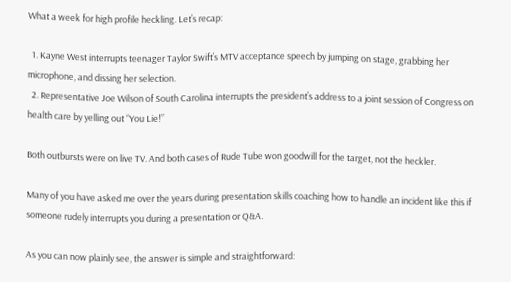What a week for high profile heckling. Let’s recap:

  1. Kayne West interrupts teenager Taylor Swift’s MTV acceptance speech by jumping on stage, grabbing her microphone, and dissing her selection.
  2. Representative Joe Wilson of South Carolina interrupts the president’s address to a joint session of Congress on health care by yelling out “You Lie!”

Both outbursts were on live TV. And both cases of Rude Tube won goodwill for the target, not the heckler.

Many of you have asked me over the years during presentation skills coaching how to handle an incident like this if someone rudely interrupts you during a presentation or Q&A.

As you can now plainly see, the answer is simple and straightforward: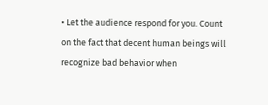• Let the audience respond for you. Count on the fact that decent human beings will recognize bad behavior when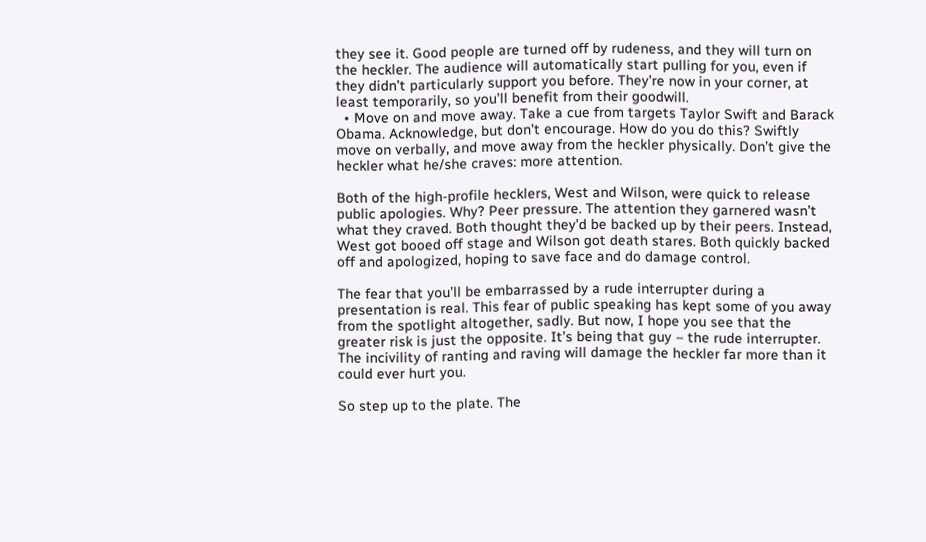they see it. Good people are turned off by rudeness, and they will turn on the heckler. The audience will automatically start pulling for you, even if they didn’t particularly support you before. They’re now in your corner, at least temporarily, so you’ll benefit from their goodwill.
  • Move on and move away. Take a cue from targets Taylor Swift and Barack Obama. Acknowledge, but don’t encourage. How do you do this? Swiftly move on verbally, and move away from the heckler physically. Don’t give the heckler what he/she craves: more attention.

Both of the high-profile hecklers, West and Wilson, were quick to release public apologies. Why? Peer pressure. The attention they garnered wasn’t what they craved. Both thought they’d be backed up by their peers. Instead, West got booed off stage and Wilson got death stares. Both quickly backed off and apologized, hoping to save face and do damage control.

The fear that you’ll be embarrassed by a rude interrupter during a presentation is real. This fear of public speaking has kept some of you away from the spotlight altogether, sadly. But now, I hope you see that the greater risk is just the opposite. It’s being that guy – the rude interrupter. The incivility of ranting and raving will damage the heckler far more than it could ever hurt you.

So step up to the plate. The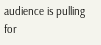audience is pulling for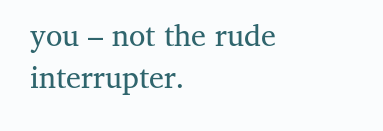you – not the rude interrupter.